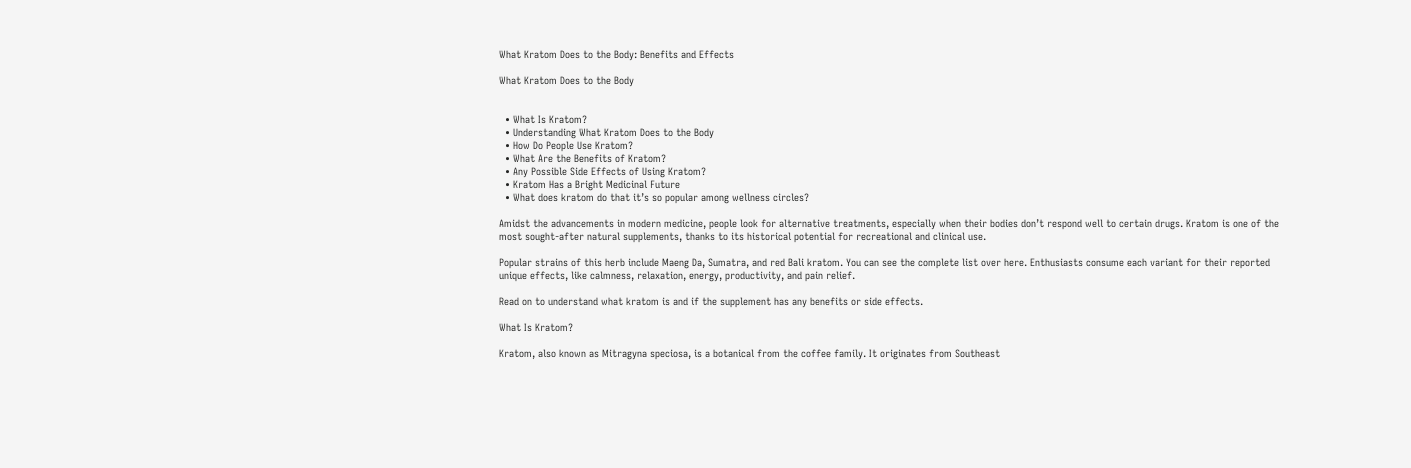What Kratom Does to the Body: Benefits and Effects

What Kratom Does to the Body


  • What Is Kratom?
  • Understanding What Kratom Does to the Body
  • How Do People Use Kratom?
  • What Are the Benefits of Kratom?
  • Any Possible Side Effects of Using Kratom?
  • Kratom Has a Bright Medicinal Future
  • What does kratom do that it’s so popular among wellness circles?

Amidst the advancements in modern medicine, people look for alternative treatments, especially when their bodies don’t respond well to certain drugs. Kratom is one of the most sought-after natural supplements, thanks to its historical potential for recreational and clinical use.

Popular strains of this herb include Maeng Da, Sumatra, and red Bali kratom. You can see the complete list over here. Enthusiasts consume each variant for their reported unique effects, like calmness, relaxation, energy, productivity, and pain relief.

Read on to understand what kratom is and if the supplement has any benefits or side effects.

What Is Kratom?

Kratom, also known as Mitragyna speciosa, is a botanical from the coffee family. It originates from Southeast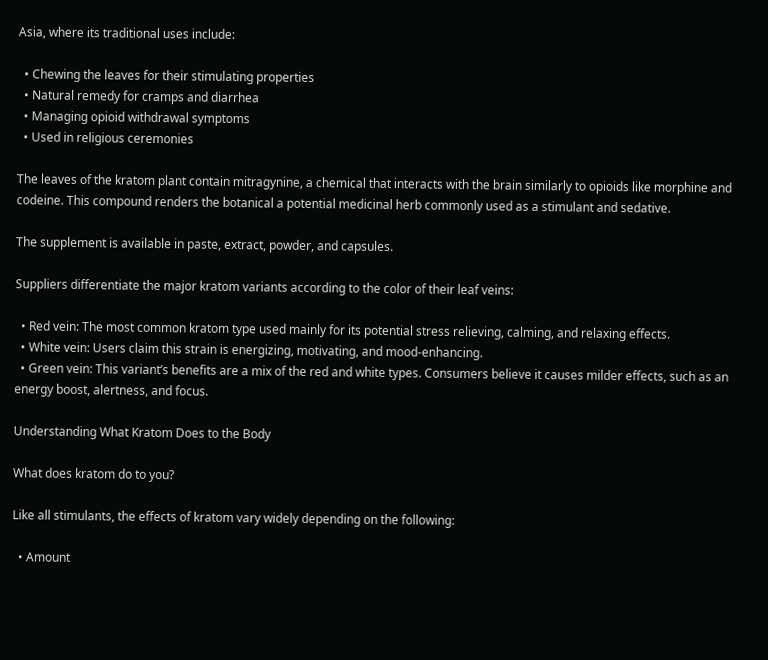Asia, where its traditional uses include:

  • Chewing the leaves for their stimulating properties
  • Natural remedy for cramps and diarrhea
  • Managing opioid withdrawal symptoms
  • Used in religious ceremonies

The leaves of the kratom plant contain mitragynine, a chemical that interacts with the brain similarly to opioids like morphine and codeine. This compound renders the botanical a potential medicinal herb commonly used as a stimulant and sedative.

The supplement is available in paste, extract, powder, and capsules.

Suppliers differentiate the major kratom variants according to the color of their leaf veins:

  • Red vein: The most common kratom type used mainly for its potential stress relieving, calming, and relaxing effects.
  • White vein: Users claim this strain is energizing, motivating, and mood-enhancing.
  • Green vein: This variant’s benefits are a mix of the red and white types. Consumers believe it causes milder effects, such as an energy boost, alertness, and focus.

Understanding What Kratom Does to the Body

What does kratom do to you?

Like all stimulants, the effects of kratom vary widely depending on the following:

  • Amount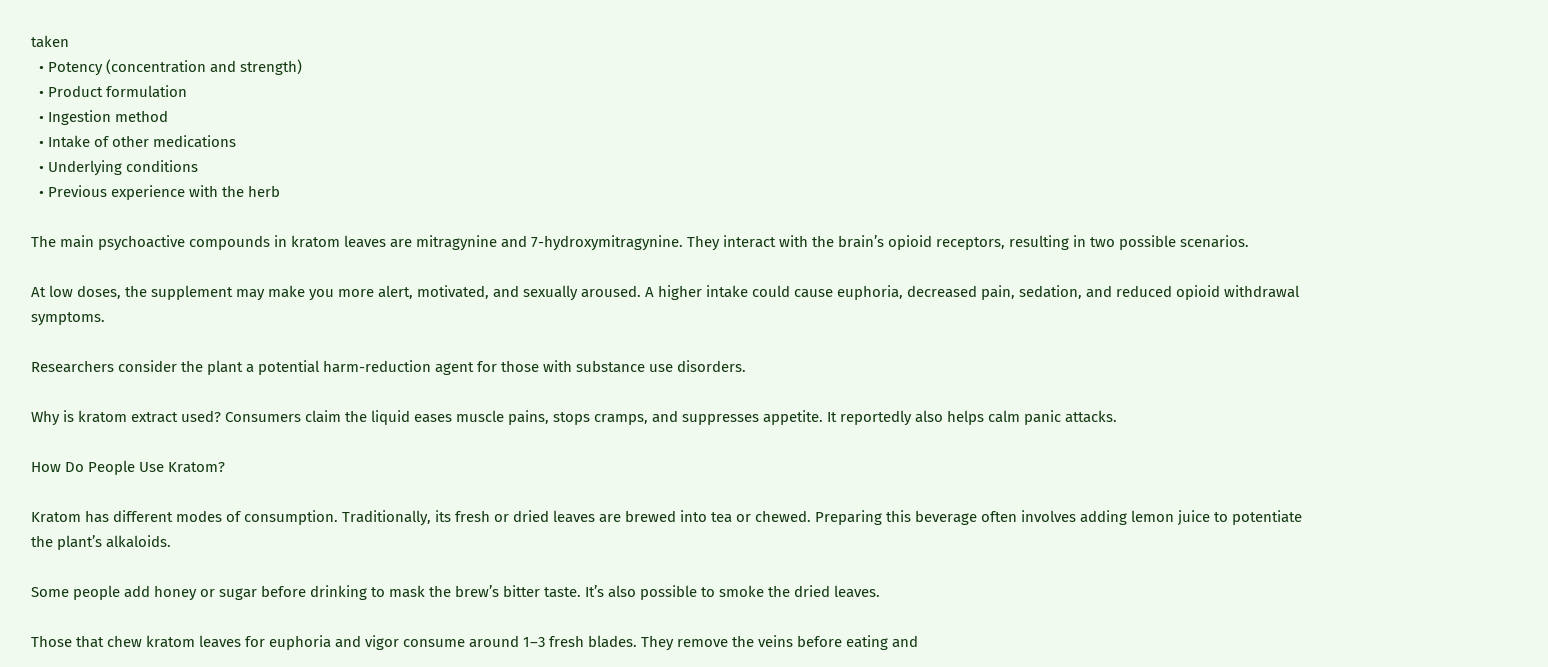taken
  • Potency (concentration and strength)
  • Product formulation
  • Ingestion method
  • Intake of other medications
  • Underlying conditions
  • Previous experience with the herb

The main psychoactive compounds in kratom leaves are mitragynine and 7-hydroxymitragynine. They interact with the brain’s opioid receptors, resulting in two possible scenarios.

At low doses, the supplement may make you more alert, motivated, and sexually aroused. A higher intake could cause euphoria, decreased pain, sedation, and reduced opioid withdrawal symptoms.

Researchers consider the plant a potential harm-reduction agent for those with substance use disorders.

Why is kratom extract used? Consumers claim the liquid eases muscle pains, stops cramps, and suppresses appetite. It reportedly also helps calm panic attacks.

How Do People Use Kratom?

Kratom has different modes of consumption. Traditionally, its fresh or dried leaves are brewed into tea or chewed. Preparing this beverage often involves adding lemon juice to potentiate the plant’s alkaloids.

Some people add honey or sugar before drinking to mask the brew’s bitter taste. It’s also possible to smoke the dried leaves.

Those that chew kratom leaves for euphoria and vigor consume around 1–3 fresh blades. They remove the veins before eating and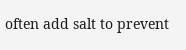often add salt to prevent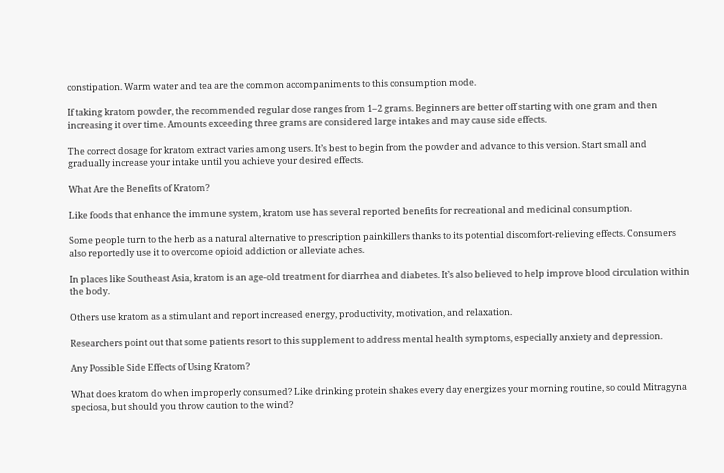constipation. Warm water and tea are the common accompaniments to this consumption mode.

If taking kratom powder, the recommended regular dose ranges from 1–2 grams. Beginners are better off starting with one gram and then increasing it over time. Amounts exceeding three grams are considered large intakes and may cause side effects.

The correct dosage for kratom extract varies among users. It’s best to begin from the powder and advance to this version. Start small and gradually increase your intake until you achieve your desired effects.

What Are the Benefits of Kratom?

Like foods that enhance the immune system, kratom use has several reported benefits for recreational and medicinal consumption.

Some people turn to the herb as a natural alternative to prescription painkillers thanks to its potential discomfort-relieving effects. Consumers also reportedly use it to overcome opioid addiction or alleviate aches.

In places like Southeast Asia, kratom is an age-old treatment for diarrhea and diabetes. It’s also believed to help improve blood circulation within the body.

Others use kratom as a stimulant and report increased energy, productivity, motivation, and relaxation.

Researchers point out that some patients resort to this supplement to address mental health symptoms, especially anxiety and depression.

Any Possible Side Effects of Using Kratom?

What does kratom do when improperly consumed? Like drinking protein shakes every day energizes your morning routine, so could Mitragyna speciosa, but should you throw caution to the wind?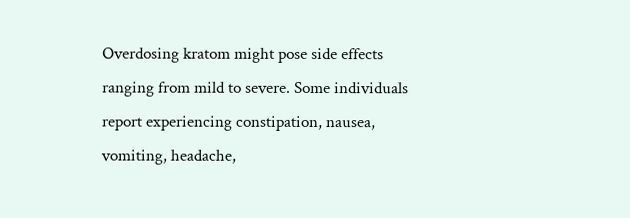Overdosing kratom might pose side effects ranging from mild to severe. Some individuals report experiencing constipation, nausea, vomiting, headache,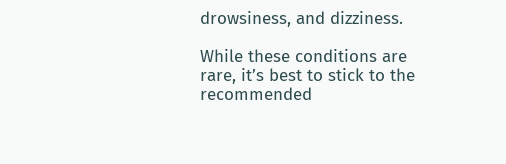drowsiness, and dizziness.

While these conditions are rare, it’s best to stick to the recommended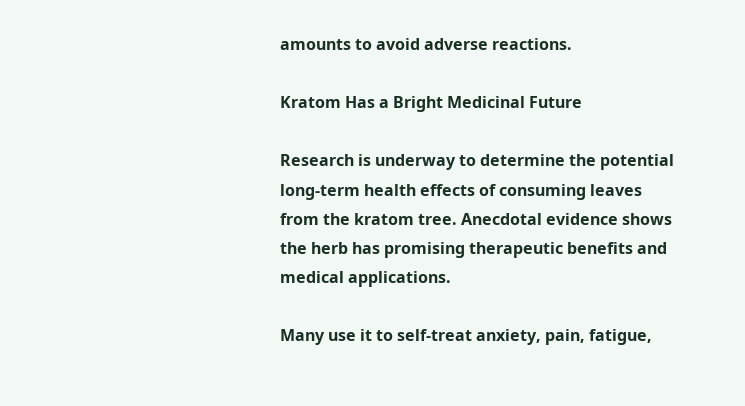amounts to avoid adverse reactions.

Kratom Has a Bright Medicinal Future

Research is underway to determine the potential long-term health effects of consuming leaves from the kratom tree. Anecdotal evidence shows the herb has promising therapeutic benefits and medical applications.

Many use it to self-treat anxiety, pain, fatigue,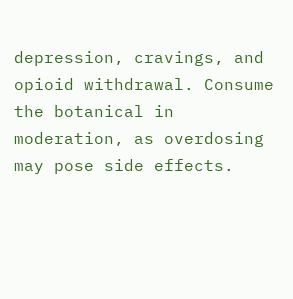depression, cravings, and opioid withdrawal. Consume the botanical in moderation, as overdosing may pose side effects.